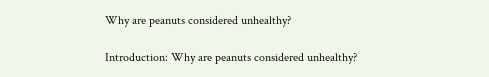Why are peanuts considered unhealthy?

Introduction: Why are peanuts considered unhealthy?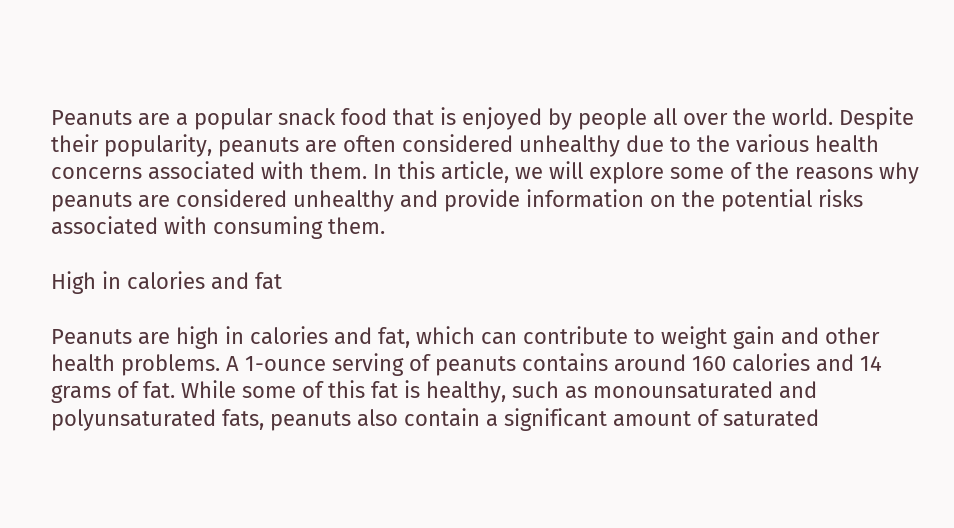Peanuts are a popular snack food that is enjoyed by people all over the world. Despite their popularity, peanuts are often considered unhealthy due to the various health concerns associated with them. In this article, we will explore some of the reasons why peanuts are considered unhealthy and provide information on the potential risks associated with consuming them.

High in calories and fat

Peanuts are high in calories and fat, which can contribute to weight gain and other health problems. A 1-ounce serving of peanuts contains around 160 calories and 14 grams of fat. While some of this fat is healthy, such as monounsaturated and polyunsaturated fats, peanuts also contain a significant amount of saturated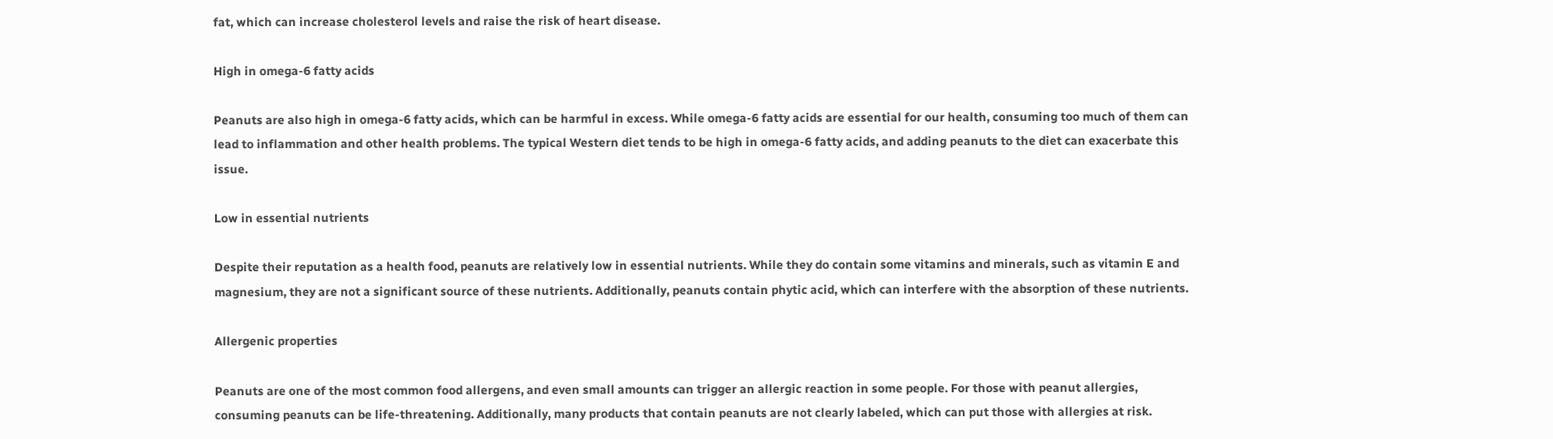fat, which can increase cholesterol levels and raise the risk of heart disease.

High in omega-6 fatty acids

Peanuts are also high in omega-6 fatty acids, which can be harmful in excess. While omega-6 fatty acids are essential for our health, consuming too much of them can lead to inflammation and other health problems. The typical Western diet tends to be high in omega-6 fatty acids, and adding peanuts to the diet can exacerbate this issue.

Low in essential nutrients

Despite their reputation as a health food, peanuts are relatively low in essential nutrients. While they do contain some vitamins and minerals, such as vitamin E and magnesium, they are not a significant source of these nutrients. Additionally, peanuts contain phytic acid, which can interfere with the absorption of these nutrients.

Allergenic properties

Peanuts are one of the most common food allergens, and even small amounts can trigger an allergic reaction in some people. For those with peanut allergies, consuming peanuts can be life-threatening. Additionally, many products that contain peanuts are not clearly labeled, which can put those with allergies at risk.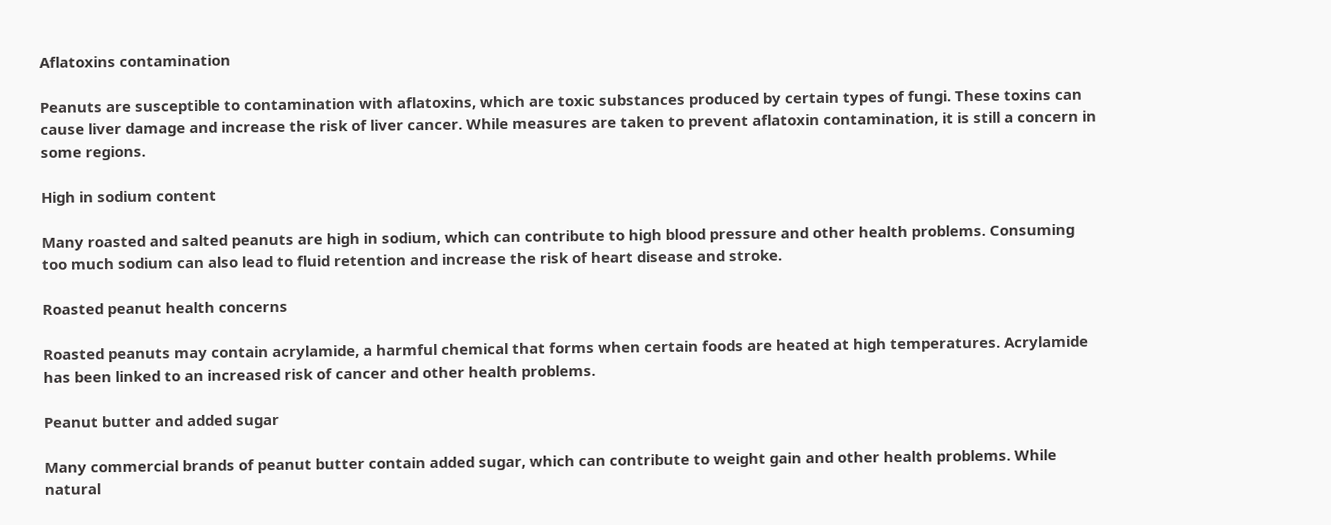Aflatoxins contamination

Peanuts are susceptible to contamination with aflatoxins, which are toxic substances produced by certain types of fungi. These toxins can cause liver damage and increase the risk of liver cancer. While measures are taken to prevent aflatoxin contamination, it is still a concern in some regions.

High in sodium content

Many roasted and salted peanuts are high in sodium, which can contribute to high blood pressure and other health problems. Consuming too much sodium can also lead to fluid retention and increase the risk of heart disease and stroke.

Roasted peanut health concerns

Roasted peanuts may contain acrylamide, a harmful chemical that forms when certain foods are heated at high temperatures. Acrylamide has been linked to an increased risk of cancer and other health problems.

Peanut butter and added sugar

Many commercial brands of peanut butter contain added sugar, which can contribute to weight gain and other health problems. While natural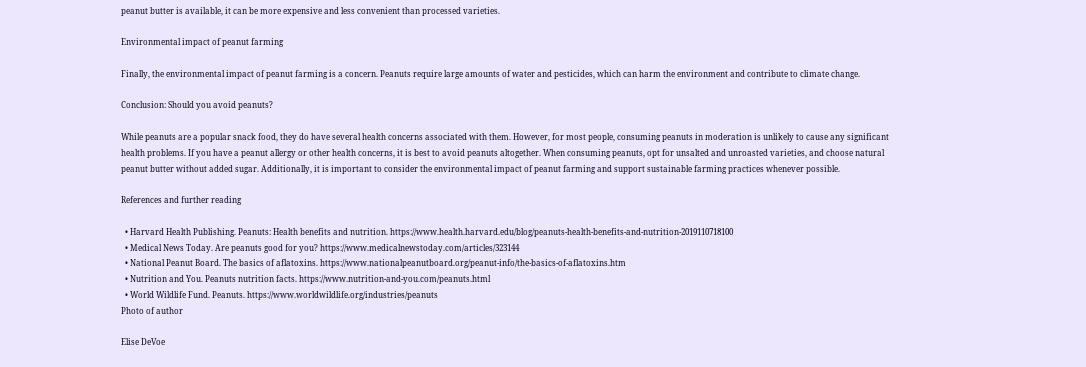peanut butter is available, it can be more expensive and less convenient than processed varieties.

Environmental impact of peanut farming

Finally, the environmental impact of peanut farming is a concern. Peanuts require large amounts of water and pesticides, which can harm the environment and contribute to climate change.

Conclusion: Should you avoid peanuts?

While peanuts are a popular snack food, they do have several health concerns associated with them. However, for most people, consuming peanuts in moderation is unlikely to cause any significant health problems. If you have a peanut allergy or other health concerns, it is best to avoid peanuts altogether. When consuming peanuts, opt for unsalted and unroasted varieties, and choose natural peanut butter without added sugar. Additionally, it is important to consider the environmental impact of peanut farming and support sustainable farming practices whenever possible.

References and further reading

  • Harvard Health Publishing. Peanuts: Health benefits and nutrition. https://www.health.harvard.edu/blog/peanuts-health-benefits-and-nutrition-2019110718100
  • Medical News Today. Are peanuts good for you? https://www.medicalnewstoday.com/articles/323144
  • National Peanut Board. The basics of aflatoxins. https://www.nationalpeanutboard.org/peanut-info/the-basics-of-aflatoxins.htm
  • Nutrition and You. Peanuts nutrition facts. https://www.nutrition-and-you.com/peanuts.html
  • World Wildlife Fund. Peanuts. https://www.worldwildlife.org/industries/peanuts
Photo of author

Elise DeVoe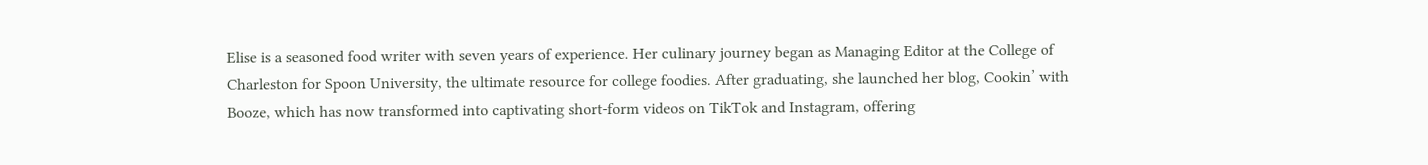Elise is a seasoned food writer with seven years of experience. Her culinary journey began as Managing Editor at the College of Charleston for Spoon University, the ultimate resource for college foodies. After graduating, she launched her blog, Cookin’ with Booze, which has now transformed into captivating short-form videos on TikTok and Instagram, offering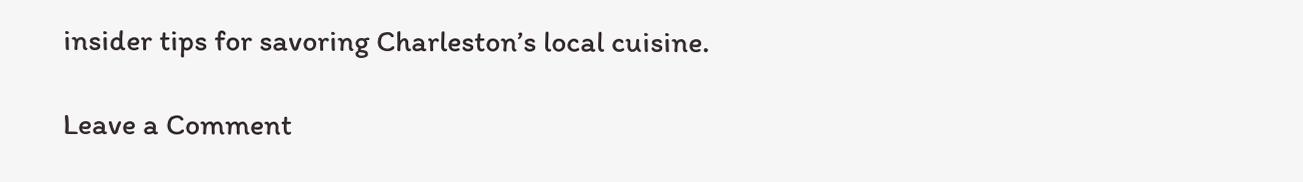insider tips for savoring Charleston’s local cuisine.

Leave a Comment